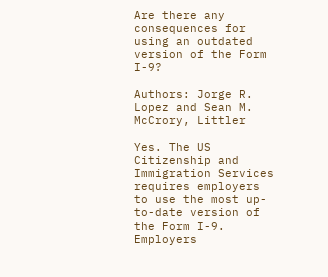Are there any consequences for using an outdated version of the Form I-9?

Authors: Jorge R. Lopez and Sean M. McCrory, Littler

Yes. The US Citizenship and Immigration Services requires employers to use the most up-to-date version of the Form I-9. Employers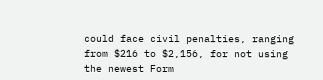could face civil penalties, ranging from $216 to $2,156, for not using the newest Form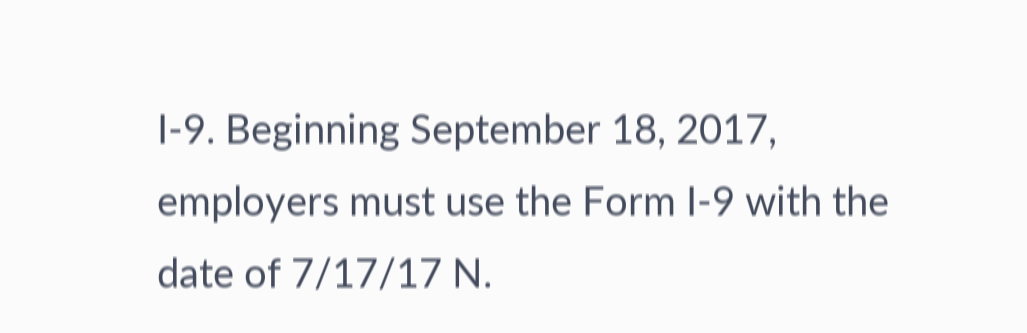I-9. Beginning September 18, 2017, employers must use the Form I-9 with the date of 7/17/17 N.